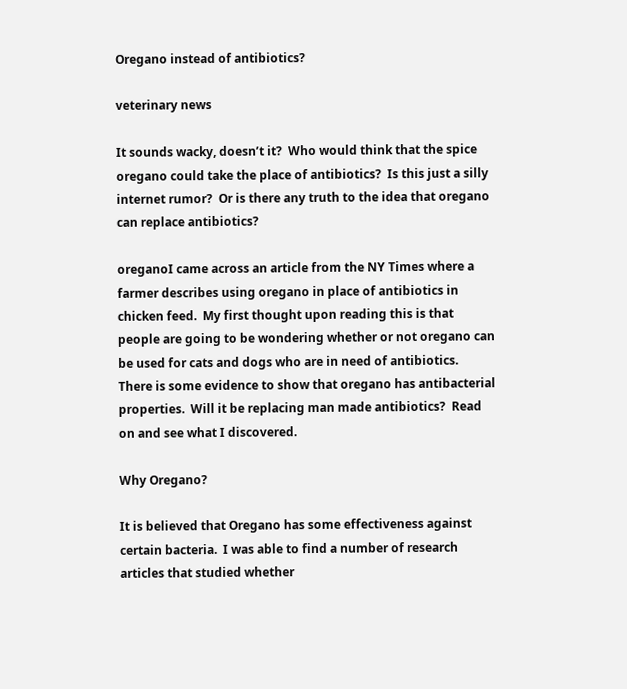Oregano instead of antibiotics?

veterinary news

It sounds wacky, doesn’t it?  Who would think that the spice oregano could take the place of antibiotics?  Is this just a silly internet rumor?  Or is there any truth to the idea that oregano can replace antibiotics?

oreganoI came across an article from the NY Times where a farmer describes using oregano in place of antibiotics in chicken feed.  My first thought upon reading this is that people are going to be wondering whether or not oregano can be used for cats and dogs who are in need of antibiotics.   There is some evidence to show that oregano has antibacterial properties.  Will it be replacing man made antibiotics?  Read on and see what I discovered.

Why Oregano?

It is believed that Oregano has some effectiveness against certain bacteria.  I was able to find a number of research articles that studied whether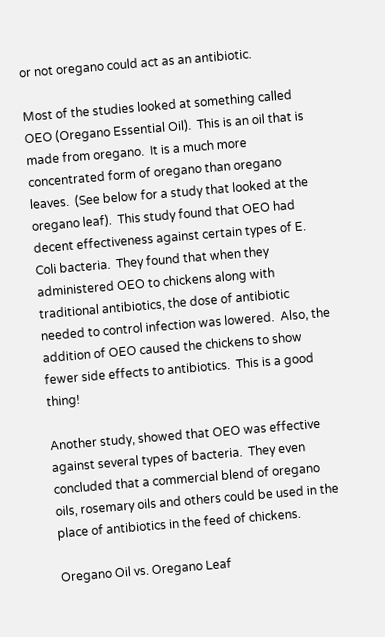or not oregano could act as an antibiotic.

Most of the studies looked at something called OEO (Oregano Essential Oil).  This is an oil that is made from oregano.  It is a much more concentrated form of oregano than oregano leaves.  (See below for a study that looked at the oregano leaf).  This study found that OEO had decent effectiveness against certain types of E. Coli bacteria.  They found that when they administered OEO to chickens along with traditional antibiotics, the dose of antibiotic needed to control infection was lowered.  Also, the addition of OEO caused the chickens to show fewer side effects to antibiotics.  This is a good thing!

Another study, showed that OEO was effective against several types of bacteria.  They even concluded that a commercial blend of oregano oils, rosemary oils and others could be used in the place of antibiotics in the feed of chickens.

Oregano Oil vs. Oregano Leaf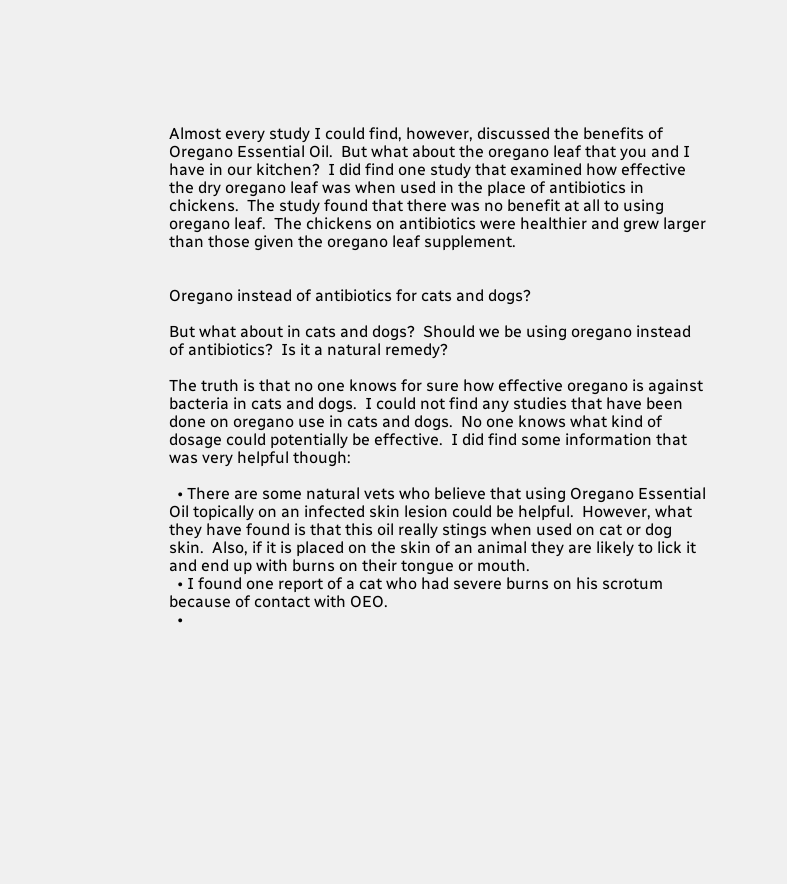Almost every study I could find, however, discussed the benefits of Oregano Essential Oil.  But what about the oregano leaf that you and I have in our kitchen?  I did find one study that examined how effective the dry oregano leaf was when used in the place of antibiotics in chickens.  The study found that there was no benefit at all to using oregano leaf.  The chickens on antibiotics were healthier and grew larger than those given the oregano leaf supplement.


Oregano instead of antibiotics for cats and dogs?

But what about in cats and dogs?  Should we be using oregano instead of antibiotics?  Is it a natural remedy?

The truth is that no one knows for sure how effective oregano is against bacteria in cats and dogs.  I could not find any studies that have been done on oregano use in cats and dogs.  No one knows what kind of dosage could potentially be effective.  I did find some information that was very helpful though:

  • There are some natural vets who believe that using Oregano Essential Oil topically on an infected skin lesion could be helpful.  However, what they have found is that this oil really stings when used on cat or dog skin.  Also, if it is placed on the skin of an animal they are likely to lick it and end up with burns on their tongue or mouth.
  • I found one report of a cat who had severe burns on his scrotum because of contact with OEO.
  •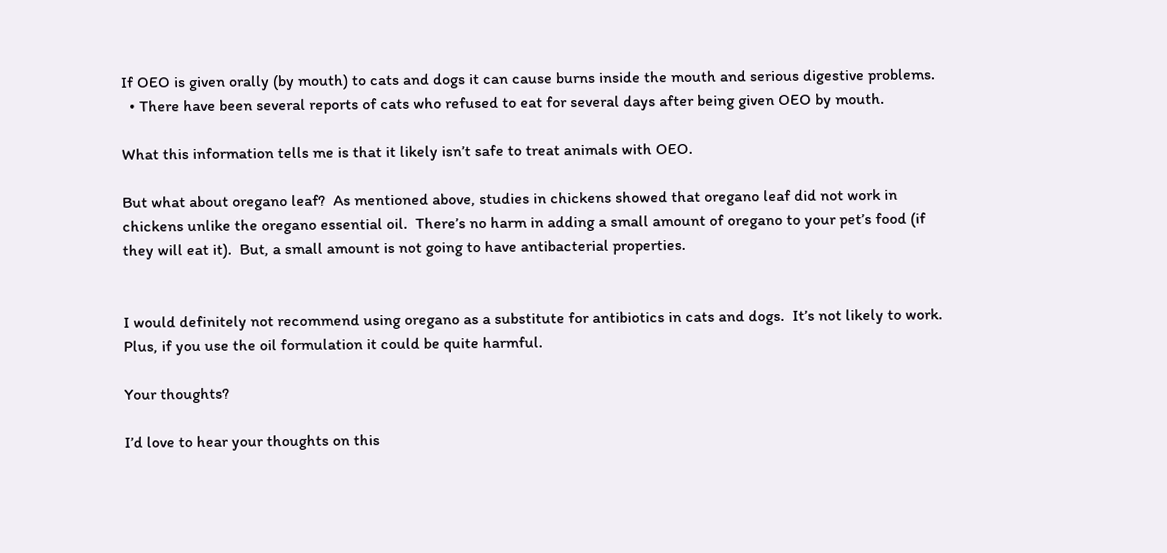If OEO is given orally (by mouth) to cats and dogs it can cause burns inside the mouth and serious digestive problems.
  • There have been several reports of cats who refused to eat for several days after being given OEO by mouth.

What this information tells me is that it likely isn’t safe to treat animals with OEO.

But what about oregano leaf?  As mentioned above, studies in chickens showed that oregano leaf did not work in chickens unlike the oregano essential oil.  There’s no harm in adding a small amount of oregano to your pet’s food (if they will eat it).  But, a small amount is not going to have antibacterial properties.


I would definitely not recommend using oregano as a substitute for antibiotics in cats and dogs.  It’s not likely to work.  Plus, if you use the oil formulation it could be quite harmful.

Your thoughts?

I’d love to hear your thoughts on this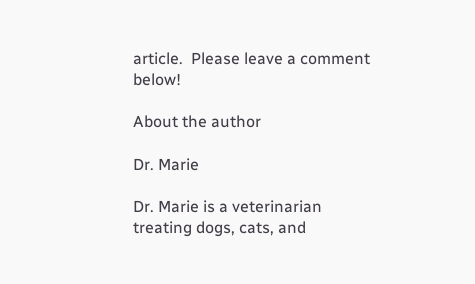article.  Please leave a comment below!

About the author

Dr. Marie

Dr. Marie is a veterinarian treating dogs, cats, and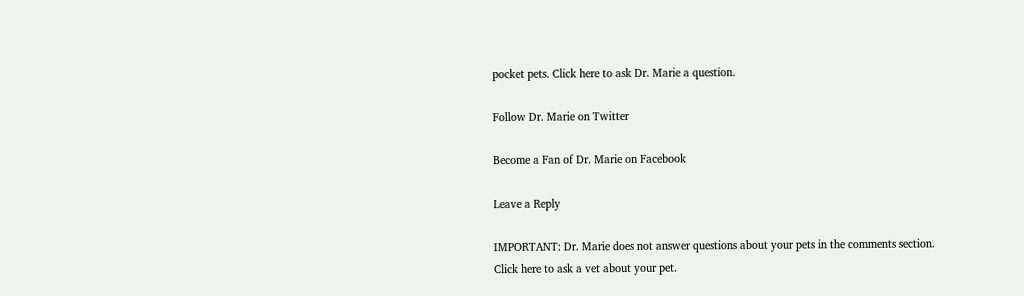pocket pets. Click here to ask Dr. Marie a question.

Follow Dr. Marie on Twitter

Become a Fan of Dr. Marie on Facebook

Leave a Reply

IMPORTANT: Dr. Marie does not answer questions about your pets in the comments section. Click here to ask a vet about your pet.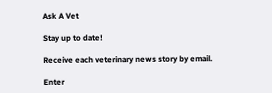Ask A Vet

Stay up to date!

Receive each veterinary news story by email.

Enter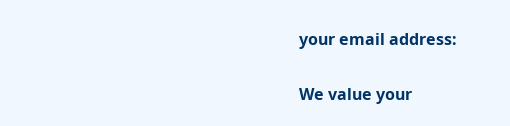your email address:

We value your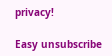privacy!

Easy unsubscribe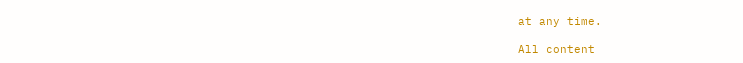at any time.

All content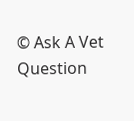© Ask A Vet Question